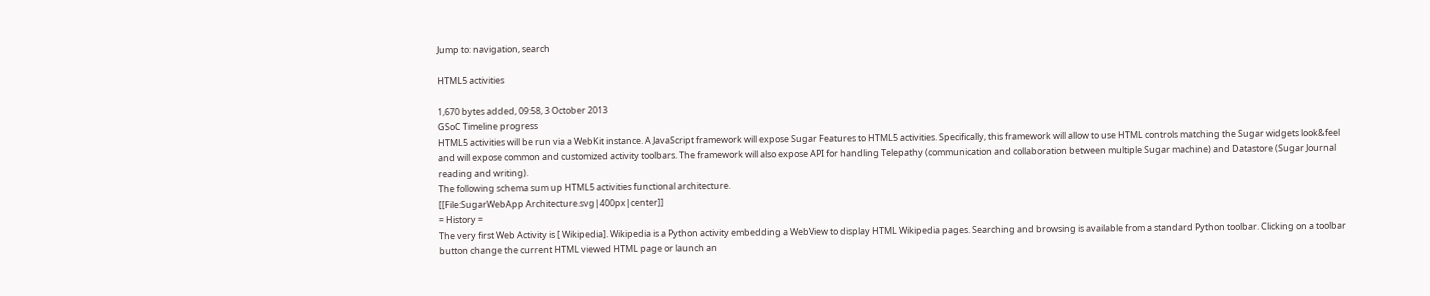Jump to: navigation, search

HTML5 activities

1,670 bytes added, 09:58, 3 October 2013
GSoC Timeline progress
HTML5 activities will be run via a WebKit instance. A JavaScript framework will expose Sugar Features to HTML5 activities. Specifically, this framework will allow to use HTML controls matching the Sugar widgets look&feel and will expose common and customized activity toolbars. The framework will also expose API for handling Telepathy (communication and collaboration between multiple Sugar machine) and Datastore (Sugar Journal reading and writing).
The following schema sum up HTML5 activities functional architecture.
[[File:SugarWebApp Architecture.svg|400px|center]]
= History =
The very first Web Activity is [ Wikipedia]. Wikipedia is a Python activity embedding a WebView to display HTML Wikipedia pages. Searching and browsing is available from a standard Python toolbar. Clicking on a toolbar button change the current HTML viewed HTML page or launch an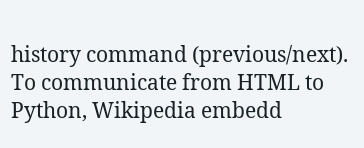history command (previous/next). To communicate from HTML to Python, Wikipedia embedd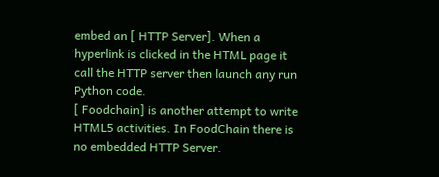embed an [ HTTP Server]. When a hyperlink is clicked in the HTML page it call the HTTP server then launch any run Python code.
[ Foodchain] is another attempt to write HTML5 activities. In FoodChain there is no embedded HTTP Server.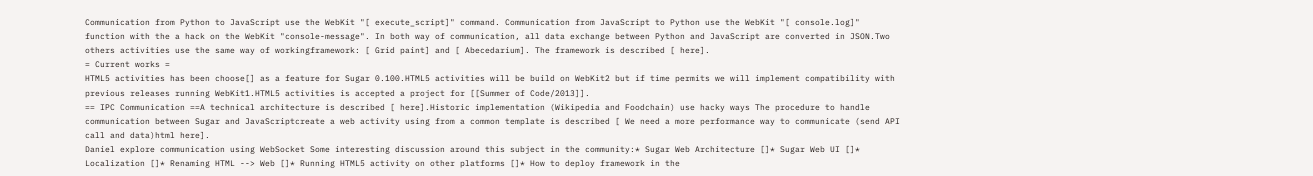Communication from Python to JavaScript use the WebKit "[ execute_script]" command. Communication from JavaScript to Python use the WebKit "[ console.log]" function with the a hack on the WebKit "console-message". In both way of communication, all data exchange between Python and JavaScript are converted in JSON.Two others activities use the same way of workingframework: [ Grid paint] and [ Abecedarium]. The framework is described [ here].
= Current works =
HTML5 activities has been choose[] as a feature for Sugar 0.100.HTML5 activities will be build on WebKit2 but if time permits we will implement compatibility with previous releases running WebKit1.HTML5 activities is accepted a project for [[Summer of Code/2013]].
== IPC Communication ==A technical architecture is described [ here].Historic implementation (Wikipedia and Foodchain) use hacky ways The procedure to handle communication between Sugar and JavaScriptcreate a web activity using from a common template is described [ We need a more performance way to communicate (send API call and data)html here].
Daniel explore communication using WebSocket Some interesting discussion around this subject in the community:* Sugar Web Architecture []* Sugar Web UI []* Localization []* Renaming HTML --> Web []* Running HTML5 activity on other platforms []* How to deploy framework in the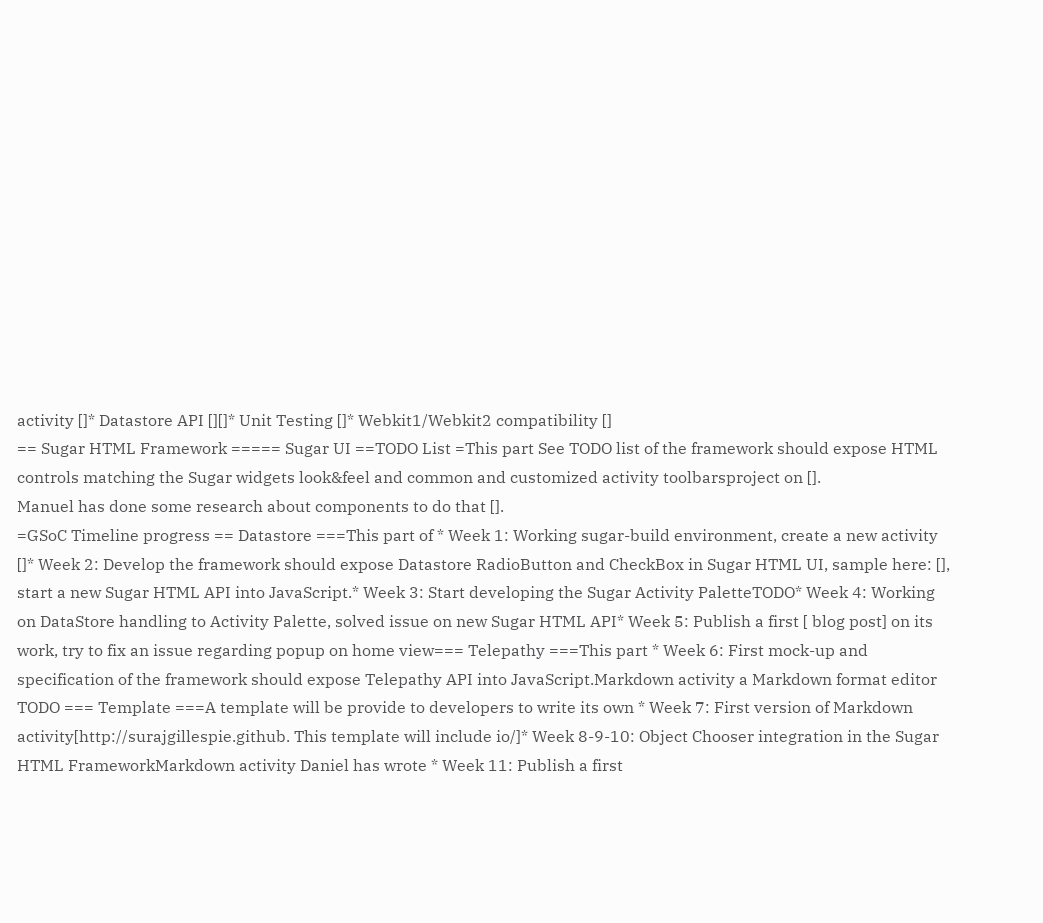activity []* Datastore API [][]* Unit Testing []* Webkit1/Webkit2 compatibility []
== Sugar HTML Framework ===== Sugar UI ==TODO List =This part See TODO list of the framework should expose HTML controls matching the Sugar widgets look&feel and common and customized activity toolbarsproject on [].
Manuel has done some research about components to do that [].
=GSoC Timeline progress == Datastore ===This part of * Week 1: Working sugar-build environment, create a new activity []* Week 2: Develop the framework should expose Datastore RadioButton and CheckBox in Sugar HTML UI, sample here: [], start a new Sugar HTML API into JavaScript.* Week 3: Start developing the Sugar Activity PaletteTODO* Week 4: Working on DataStore handling to Activity Palette, solved issue on new Sugar HTML API* Week 5: Publish a first [ blog post] on its work, try to fix an issue regarding popup on home view=== Telepathy ===This part * Week 6: First mock-up and specification of the framework should expose Telepathy API into JavaScript.Markdown activity a Markdown format editor TODO === Template ===A template will be provide to developers to write its own * Week 7: First version of Markdown activity[http://surajgillespie.github. This template will include io/]* Week 8-9-10: Object Chooser integration in the Sugar HTML FrameworkMarkdown activity Daniel has wrote * Week 11: Publish a first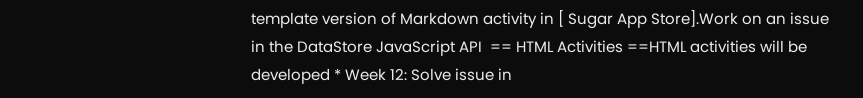template version of Markdown activity in [ Sugar App Store].Work on an issue in the DataStore JavaScript API  == HTML Activities ==HTML activities will be developed * Week 12: Solve issue in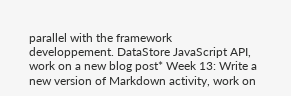parallel with the framework developpement. DataStore JavaScript API, work on a new blog post* Week 13: Write a new version of Markdown activity, work on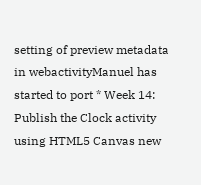setting of preview metadata in webactivityManuel has started to port * Week 14: Publish the Clock activity using HTML5 Canvas new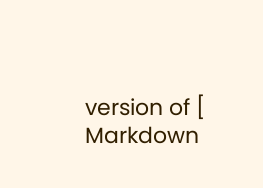version of [ Markdown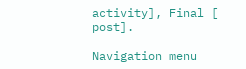activity], Final [ post].

Navigation menu